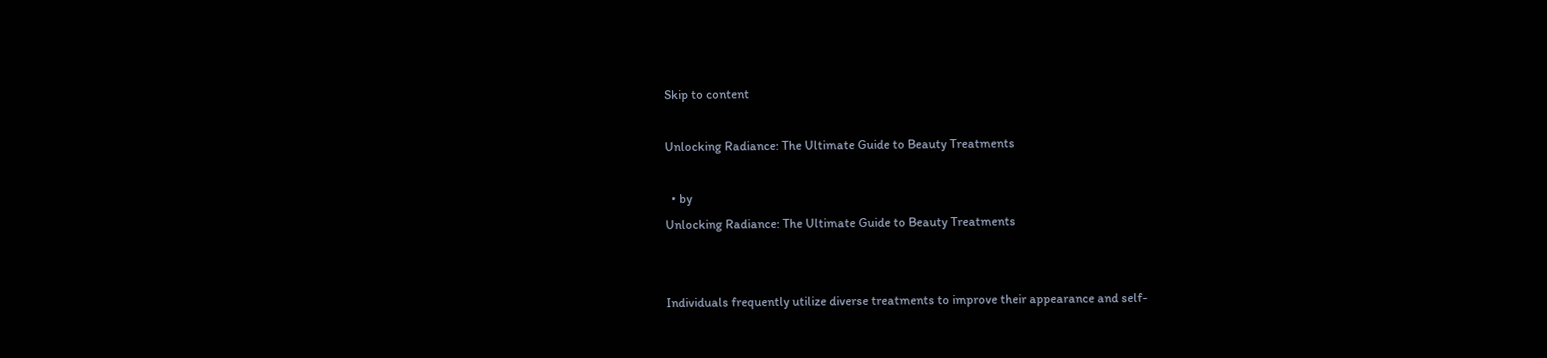Skip to content

Unlocking Radiance: The Ultimate Guide to Beauty Treatments

  • by
Unlocking Radiance: The Ultimate Guide to Beauty Treatments


Individuals frequently utilize diverse treatments to improve their appearance and self-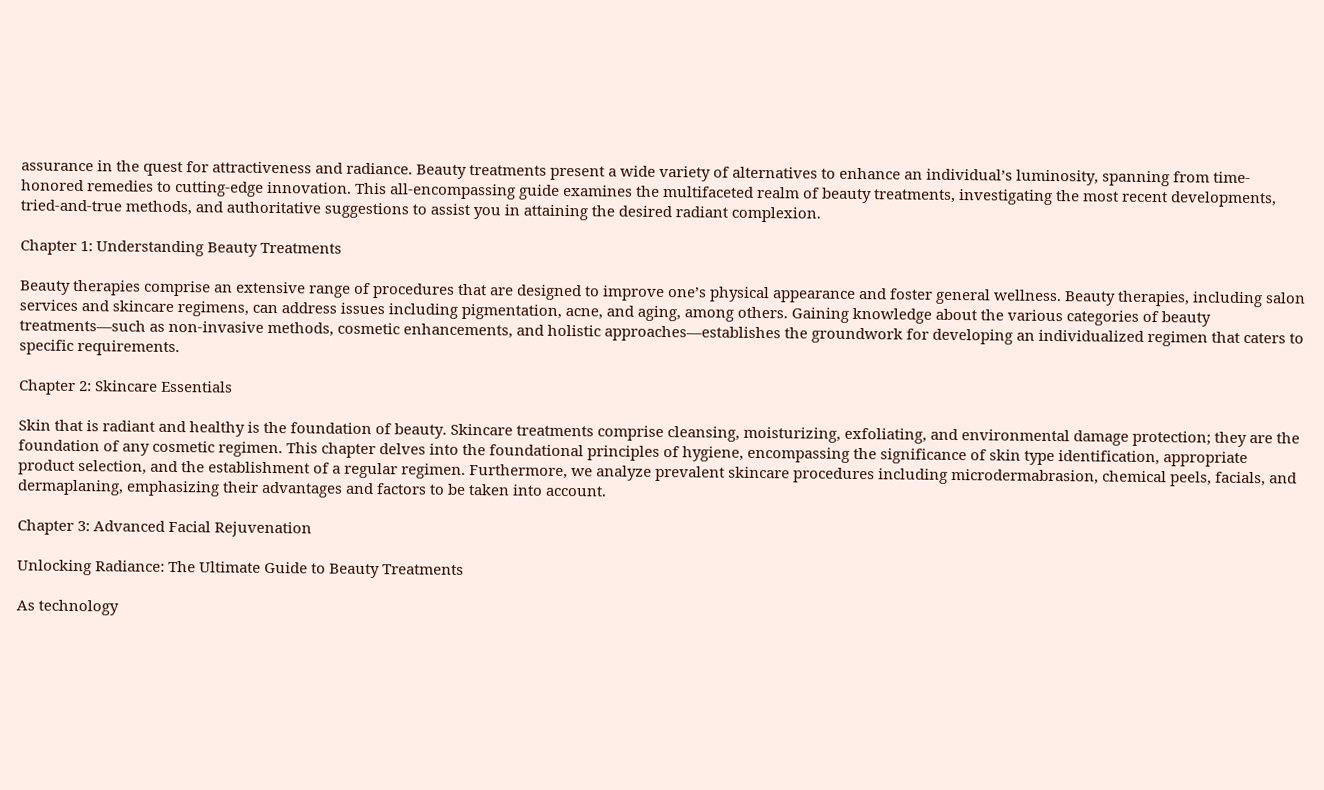assurance in the quest for attractiveness and radiance. Beauty treatments present a wide variety of alternatives to enhance an individual’s luminosity, spanning from time-honored remedies to cutting-edge innovation. This all-encompassing guide examines the multifaceted realm of beauty treatments, investigating the most recent developments, tried-and-true methods, and authoritative suggestions to assist you in attaining the desired radiant complexion.

Chapter 1: Understanding Beauty Treatments

Beauty therapies comprise an extensive range of procedures that are designed to improve one’s physical appearance and foster general wellness. Beauty therapies, including salon services and skincare regimens, can address issues including pigmentation, acne, and aging, among others. Gaining knowledge about the various categories of beauty treatments—such as non-invasive methods, cosmetic enhancements, and holistic approaches—establishes the groundwork for developing an individualized regimen that caters to specific requirements.

Chapter 2: Skincare Essentials

Skin that is radiant and healthy is the foundation of beauty. Skincare treatments comprise cleansing, moisturizing, exfoliating, and environmental damage protection; they are the foundation of any cosmetic regimen. This chapter delves into the foundational principles of hygiene, encompassing the significance of skin type identification, appropriate product selection, and the establishment of a regular regimen. Furthermore, we analyze prevalent skincare procedures including microdermabrasion, chemical peels, facials, and dermaplaning, emphasizing their advantages and factors to be taken into account.

Chapter 3: Advanced Facial Rejuvenation

Unlocking Radiance: The Ultimate Guide to Beauty Treatments

As technology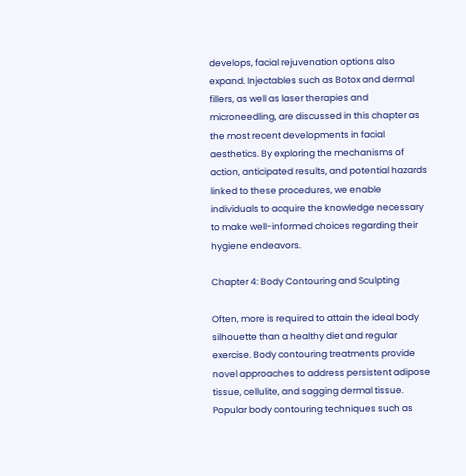develops, facial rejuvenation options also expand. Injectables such as Botox and dermal fillers, as well as laser therapies and microneedling, are discussed in this chapter as the most recent developments in facial aesthetics. By exploring the mechanisms of action, anticipated results, and potential hazards linked to these procedures, we enable individuals to acquire the knowledge necessary to make well-informed choices regarding their hygiene endeavors.

Chapter 4: Body Contouring and Sculpting

Often, more is required to attain the ideal body silhouette than a healthy diet and regular exercise. Body contouring treatments provide novel approaches to address persistent adipose tissue, cellulite, and sagging dermal tissue. Popular body contouring techniques such as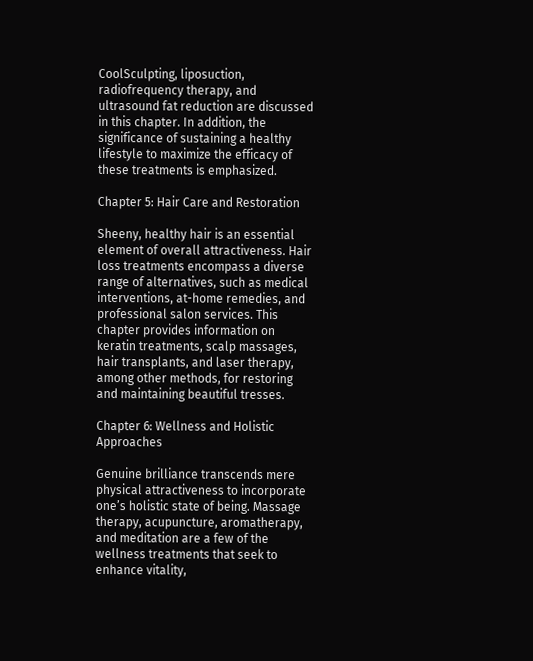CoolSculpting, liposuction, radiofrequency therapy, and ultrasound fat reduction are discussed in this chapter. In addition, the significance of sustaining a healthy lifestyle to maximize the efficacy of these treatments is emphasized.

Chapter 5: Hair Care and Restoration

Sheeny, healthy hair is an essential element of overall attractiveness. Hair loss treatments encompass a diverse range of alternatives, such as medical interventions, at-home remedies, and professional salon services. This chapter provides information on keratin treatments, scalp massages, hair transplants, and laser therapy, among other methods, for restoring and maintaining beautiful tresses.

Chapter 6: Wellness and Holistic Approaches

Genuine brilliance transcends mere physical attractiveness to incorporate one’s holistic state of being. Massage therapy, acupuncture, aromatherapy, and meditation are a few of the wellness treatments that seek to enhance vitality,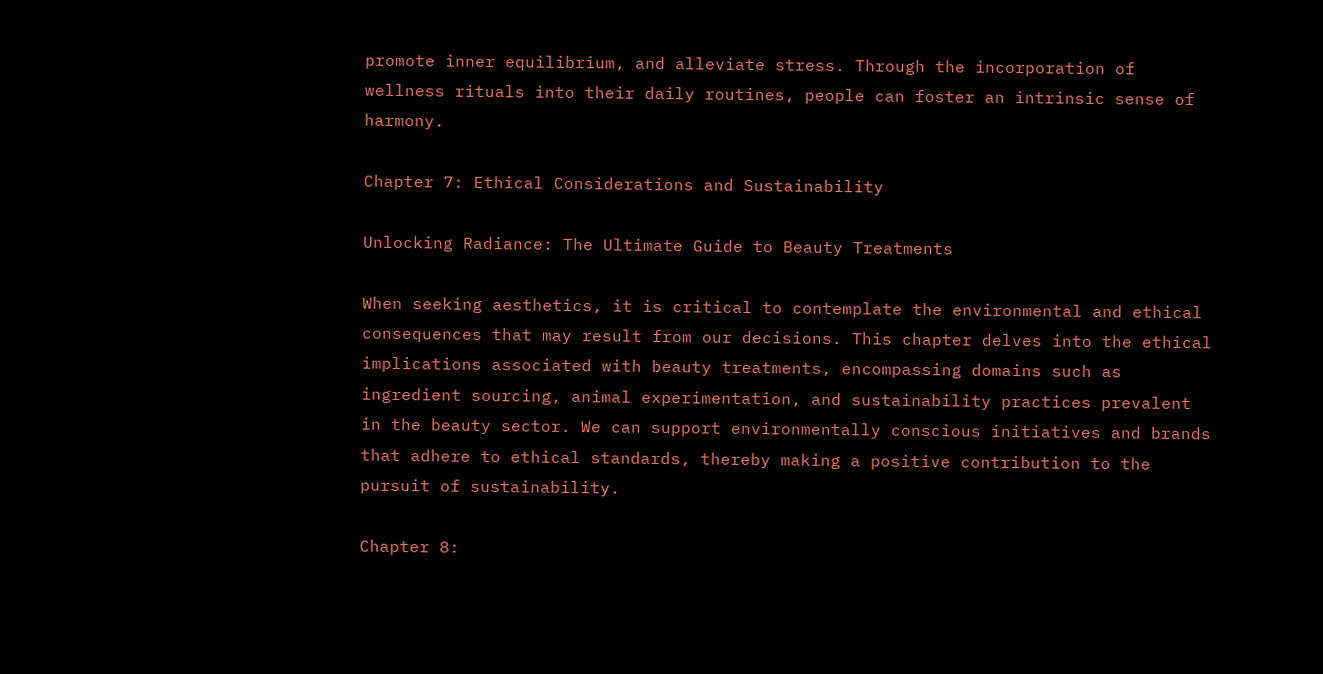promote inner equilibrium, and alleviate stress. Through the incorporation of wellness rituals into their daily routines, people can foster an intrinsic sense of harmony.

Chapter 7: Ethical Considerations and Sustainability

Unlocking Radiance: The Ultimate Guide to Beauty Treatments

When seeking aesthetics, it is critical to contemplate the environmental and ethical consequences that may result from our decisions. This chapter delves into the ethical implications associated with beauty treatments, encompassing domains such as ingredient sourcing, animal experimentation, and sustainability practices prevalent in the beauty sector. We can support environmentally conscious initiatives and brands that adhere to ethical standards, thereby making a positive contribution to the pursuit of sustainability.

Chapter 8: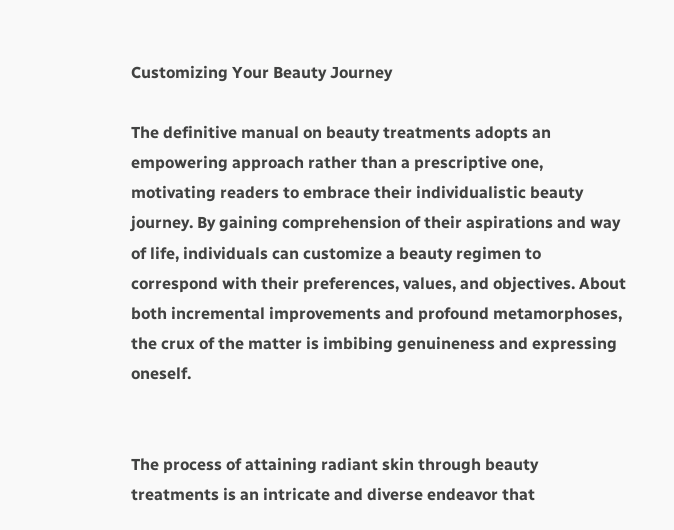Customizing Your Beauty Journey

The definitive manual on beauty treatments adopts an empowering approach rather than a prescriptive one, motivating readers to embrace their individualistic beauty journey. By gaining comprehension of their aspirations and way of life, individuals can customize a beauty regimen to correspond with their preferences, values, and objectives. About both incremental improvements and profound metamorphoses, the crux of the matter is imbibing genuineness and expressing oneself.


The process of attaining radiant skin through beauty treatments is an intricate and diverse endeavor that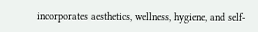incorporates aesthetics, wellness, hygiene, and self-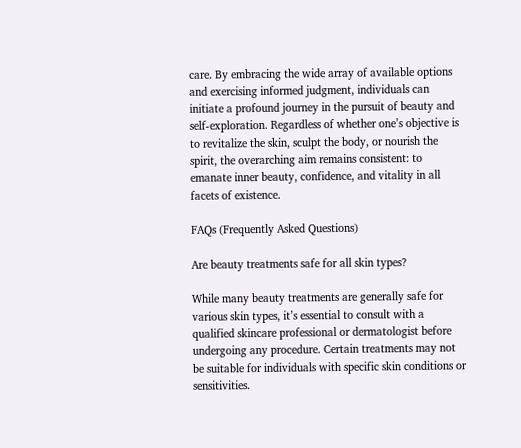care. By embracing the wide array of available options and exercising informed judgment, individuals can initiate a profound journey in the pursuit of beauty and self-exploration. Regardless of whether one’s objective is to revitalize the skin, sculpt the body, or nourish the spirit, the overarching aim remains consistent: to emanate inner beauty, confidence, and vitality in all facets of existence.

FAQs (Frequently Asked Questions)

Are beauty treatments safe for all skin types?

While many beauty treatments are generally safe for various skin types, it’s essential to consult with a qualified skincare professional or dermatologist before undergoing any procedure. Certain treatments may not be suitable for individuals with specific skin conditions or sensitivities.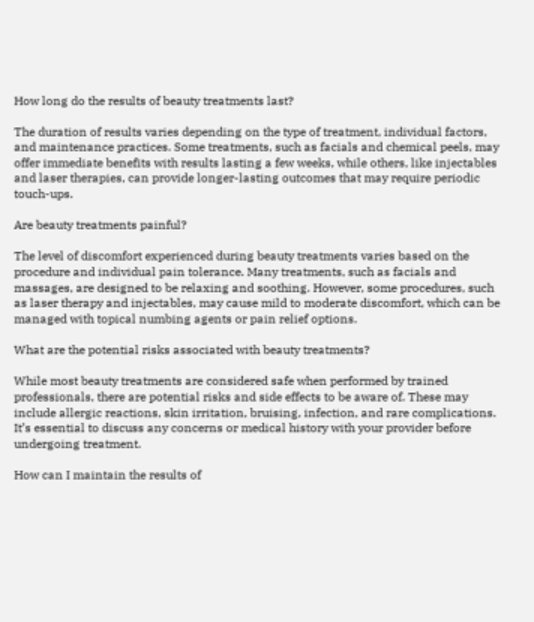How long do the results of beauty treatments last?

The duration of results varies depending on the type of treatment, individual factors, and maintenance practices. Some treatments, such as facials and chemical peels, may offer immediate benefits with results lasting a few weeks, while others, like injectables and laser therapies, can provide longer-lasting outcomes that may require periodic touch-ups.

Are beauty treatments painful?

The level of discomfort experienced during beauty treatments varies based on the procedure and individual pain tolerance. Many treatments, such as facials and massages, are designed to be relaxing and soothing. However, some procedures, such as laser therapy and injectables, may cause mild to moderate discomfort, which can be managed with topical numbing agents or pain relief options.

What are the potential risks associated with beauty treatments?

While most beauty treatments are considered safe when performed by trained professionals, there are potential risks and side effects to be aware of. These may include allergic reactions, skin irritation, bruising, infection, and rare complications. It’s essential to discuss any concerns or medical history with your provider before undergoing treatment.

How can I maintain the results of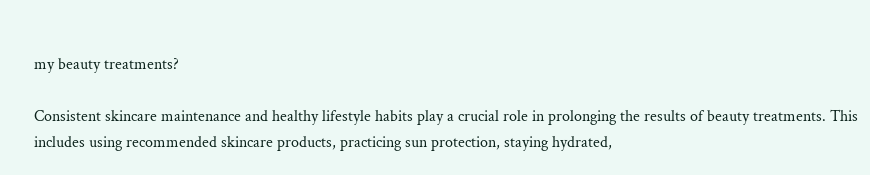my beauty treatments?

Consistent skincare maintenance and healthy lifestyle habits play a crucial role in prolonging the results of beauty treatments. This includes using recommended skincare products, practicing sun protection, staying hydrated,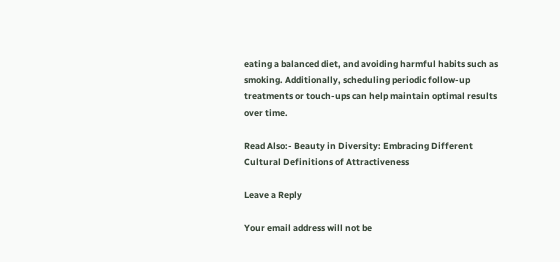eating a balanced diet, and avoiding harmful habits such as smoking. Additionally, scheduling periodic follow-up treatments or touch-ups can help maintain optimal results over time.

Read Also:- Beauty in Diversity: Embracing Different Cultural Definitions of Attractiveness

Leave a Reply

Your email address will not be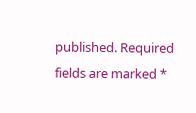published. Required fields are marked *